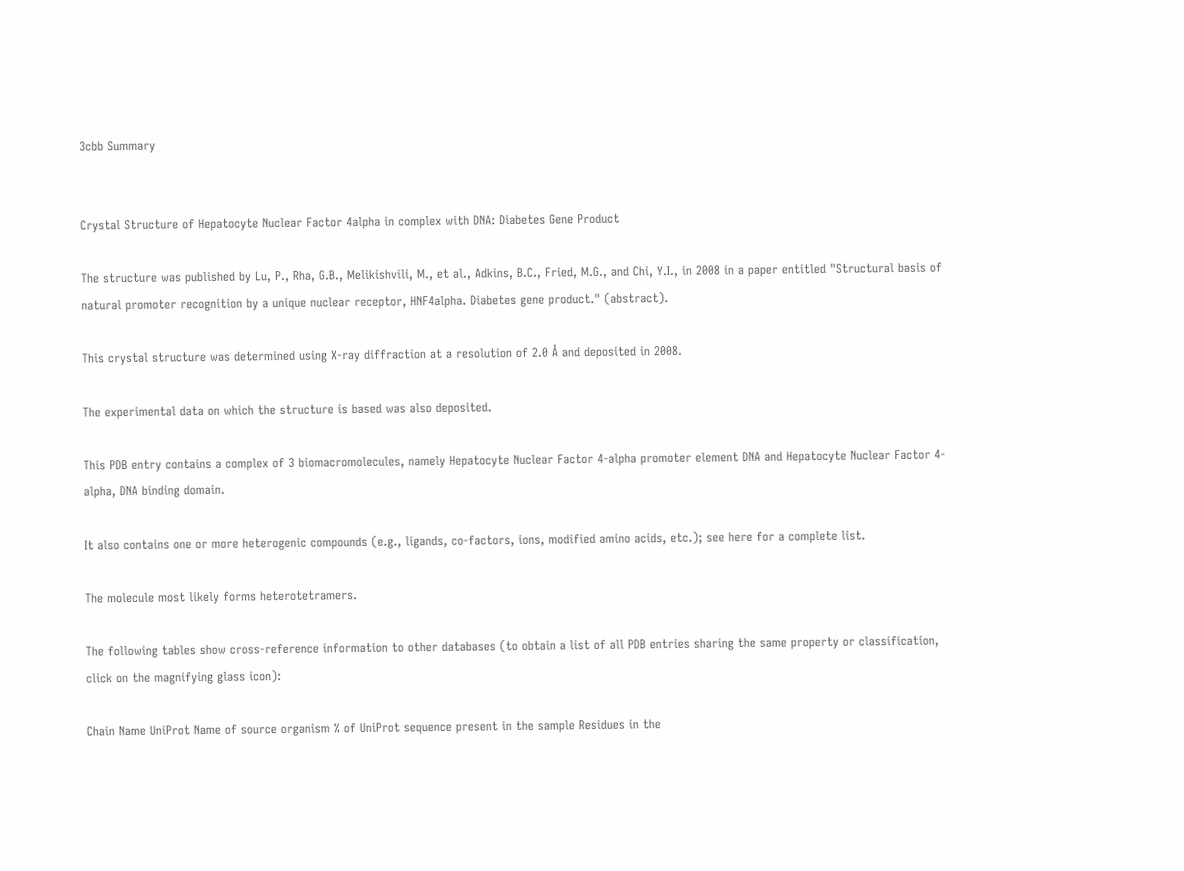3cbb Summary


Crystal Structure of Hepatocyte Nuclear Factor 4alpha in complex with DNA: Diabetes Gene Product

The structure was published by Lu, P., Rha, G.B., Melikishvili, M., et al., Adkins, B.C., Fried, M.G., and Chi, Y.I., in 2008 in a paper entitled "Structural basis of natural promoter recognition by a unique nuclear receptor, HNF4alpha. Diabetes gene product." (abstract).

This crystal structure was determined using X-ray diffraction at a resolution of 2.0 Å and deposited in 2008.

The experimental data on which the structure is based was also deposited.

This PDB entry contains a complex of 3 biomacromolecules, namely Hepatocyte Nuclear Factor 4-alpha promoter element DNA and Hepatocyte Nuclear Factor 4-alpha, DNA binding domain.

It also contains one or more heterogenic compounds (e.g., ligands, co-factors, ions, modified amino acids, etc.); see here for a complete list.

The molecule most likely forms heterotetramers.

The following tables show cross-reference information to other databases (to obtain a list of all PDB entries sharing the same property or classification, click on the magnifying glass icon):

Chain Name UniProt Name of source organism % of UniProt sequence present in the sample Residues in the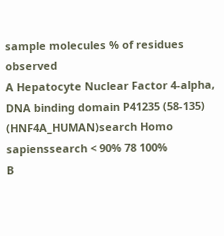sample molecules % of residues observed
A Hepatocyte Nuclear Factor 4-alpha, DNA binding domain P41235 (58-135) (HNF4A_HUMAN)search Homo sapienssearch < 90% 78 100%
B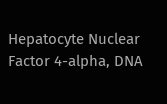Hepatocyte Nuclear Factor 4-alpha, DNA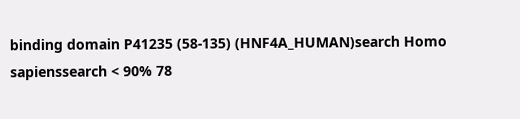binding domain P41235 (58-135) (HNF4A_HUMAN)search Homo sapienssearch < 90% 78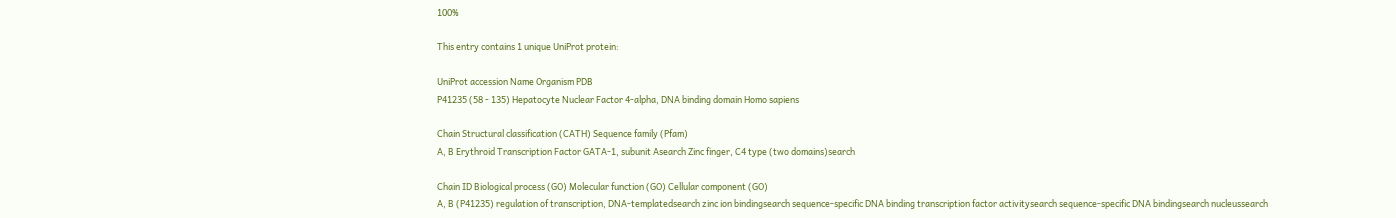100%

This entry contains 1 unique UniProt protein:

UniProt accession Name Organism PDB
P41235 (58 - 135) Hepatocyte Nuclear Factor 4-alpha, DNA binding domain Homo sapiens

Chain Structural classification (CATH) Sequence family (Pfam)
A, B Erythroid Transcription Factor GATA-1, subunit Asearch Zinc finger, C4 type (two domains)search

Chain ID Biological process (GO) Molecular function (GO) Cellular component (GO)
A, B (P41235) regulation of transcription, DNA-templatedsearch zinc ion bindingsearch sequence-specific DNA binding transcription factor activitysearch sequence-specific DNA bindingsearch nucleussearch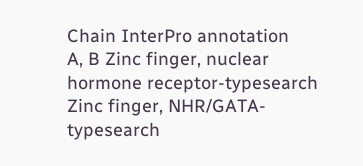Chain InterPro annotation
A, B Zinc finger, nuclear hormone receptor-typesearch Zinc finger, NHR/GATA-typesearch